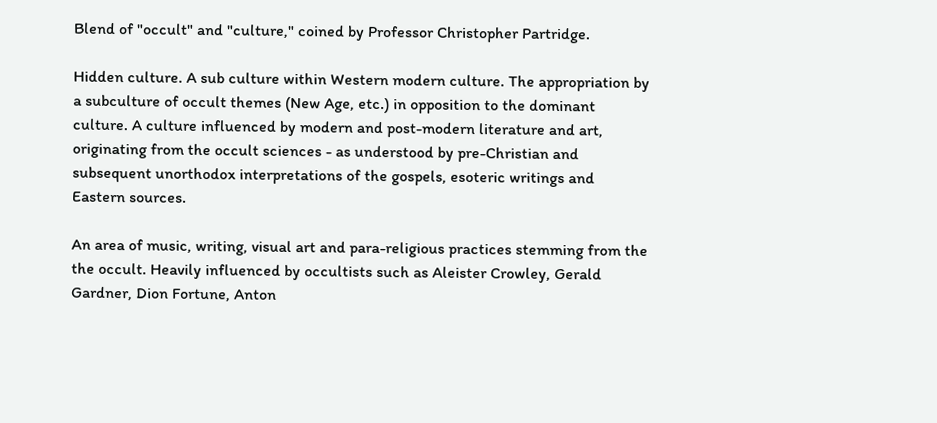Blend of "occult" and "culture," coined by Professor Christopher Partridge.

Hidden culture. A sub culture within Western modern culture. The appropriation by a subculture of occult themes (New Age, etc.) in opposition to the dominant culture. A culture influenced by modern and post-modern literature and art, originating from the occult sciences - as understood by pre-Christian and subsequent unorthodox interpretations of the gospels, esoteric writings and Eastern sources.

An area of music, writing, visual art and para-religious practices stemming from the the occult. Heavily influenced by occultists such as Aleister Crowley, Gerald Gardner, Dion Fortune, Anton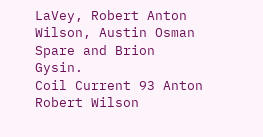LaVey, Robert Anton Wilson, Austin Osman Spare and Brion Gysin.
Coil Current 93 Anton Robert Wilson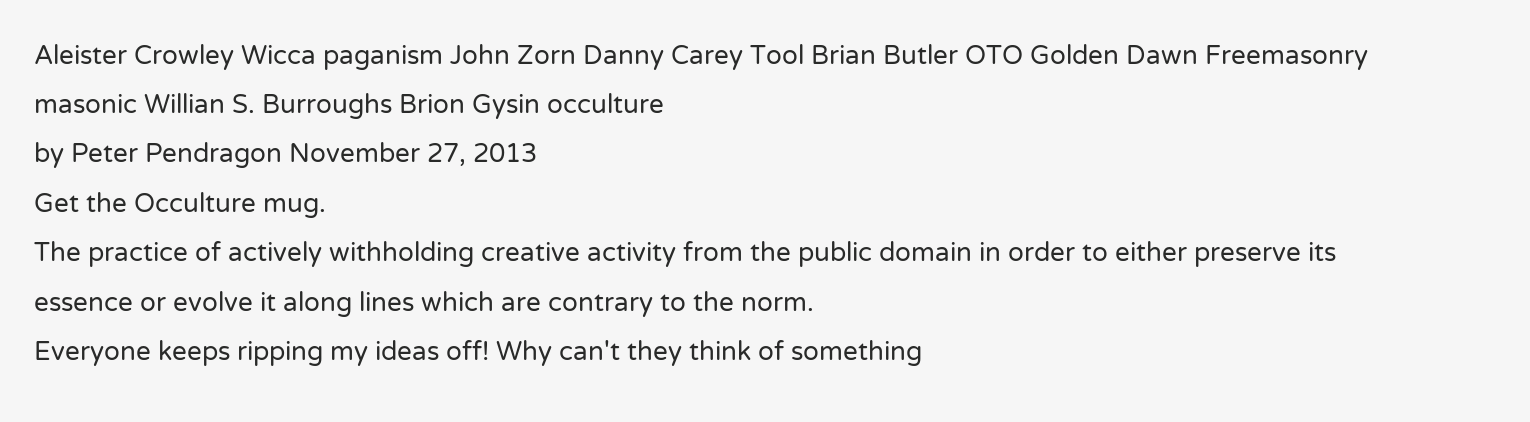Aleister Crowley Wicca paganism John Zorn Danny Carey Tool Brian Butler OTO Golden Dawn Freemasonry masonic Willian S. Burroughs Brion Gysin occulture
by Peter Pendragon November 27, 2013
Get the Occulture mug.
The practice of actively withholding creative activity from the public domain in order to either preserve its essence or evolve it along lines which are contrary to the norm.
Everyone keeps ripping my ideas off! Why can't they think of something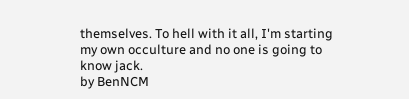themselves. To hell with it all, I'm starting my own occulture and no one is going to know jack.
by BenNCM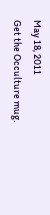May 18, 2011
Get the Occulture mug.